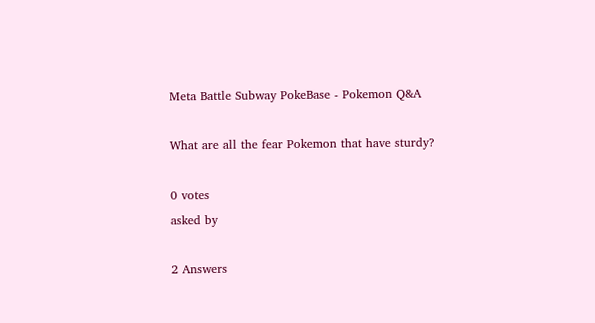Meta Battle Subway PokeBase - Pokemon Q&A

What are all the fear Pokemon that have sturdy?

0 votes
asked by

2 Answers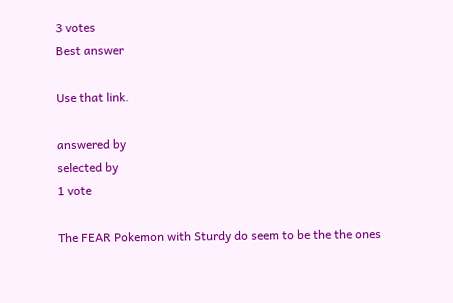3 votes
Best answer

Use that link.

answered by
selected by
1 vote

The FEAR Pokemon with Sturdy do seem to be the the ones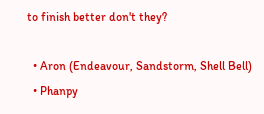to finish better don't they?

  • Aron (Endeavour, Sandstorm, Shell Bell)
  • Phanpy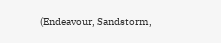(Endeavour, Sandstorm,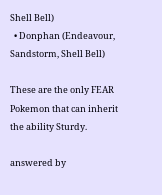Shell Bell)
  • Donphan (Endeavour, Sandstorm, Shell Bell)

These are the only FEAR Pokemon that can inherit the ability Sturdy.

answered by